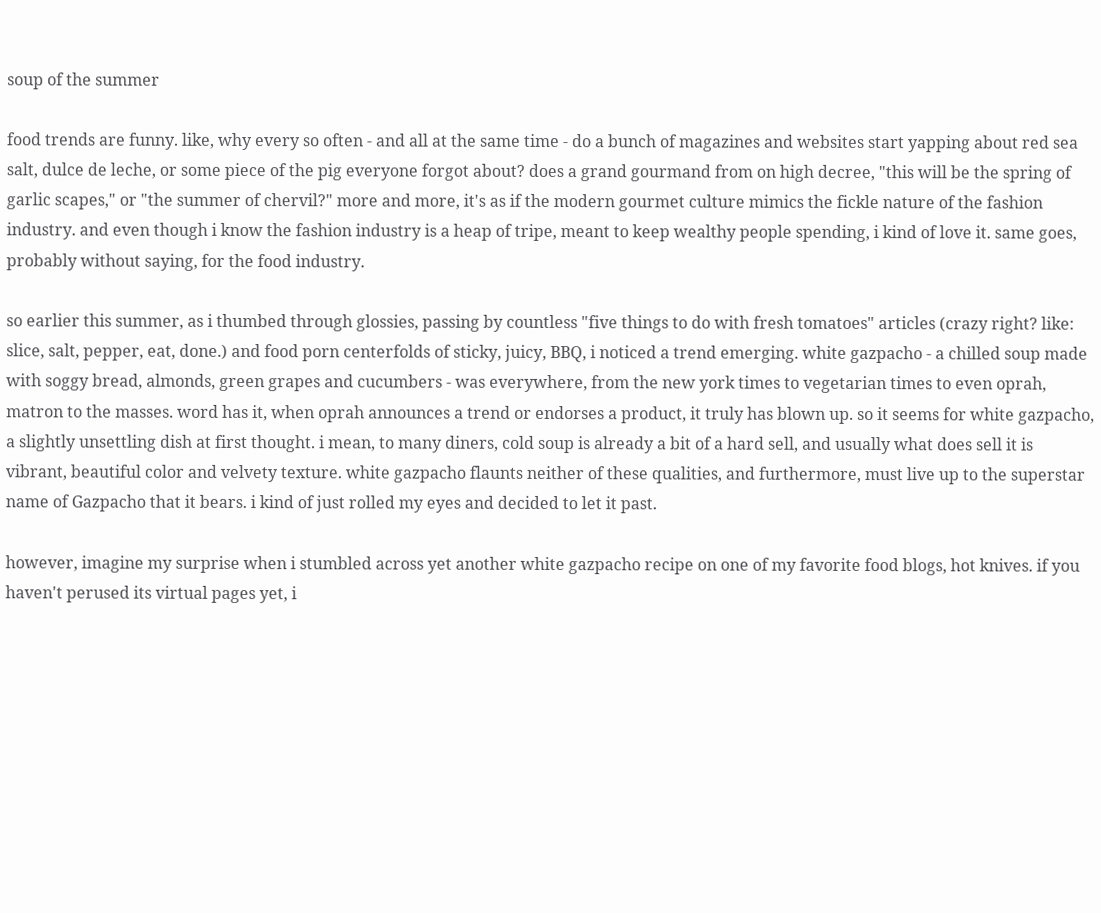soup of the summer

food trends are funny. like, why every so often - and all at the same time - do a bunch of magazines and websites start yapping about red sea salt, dulce de leche, or some piece of the pig everyone forgot about? does a grand gourmand from on high decree, "this will be the spring of garlic scapes," or "the summer of chervil?" more and more, it's as if the modern gourmet culture mimics the fickle nature of the fashion industry. and even though i know the fashion industry is a heap of tripe, meant to keep wealthy people spending, i kind of love it. same goes, probably without saying, for the food industry.

so earlier this summer, as i thumbed through glossies, passing by countless "five things to do with fresh tomatoes" articles (crazy right? like: slice, salt, pepper, eat, done.) and food porn centerfolds of sticky, juicy, BBQ, i noticed a trend emerging. white gazpacho - a chilled soup made with soggy bread, almonds, green grapes and cucumbers - was everywhere, from the new york times to vegetarian times to even oprah, matron to the masses. word has it, when oprah announces a trend or endorses a product, it truly has blown up. so it seems for white gazpacho, a slightly unsettling dish at first thought. i mean, to many diners, cold soup is already a bit of a hard sell, and usually what does sell it is vibrant, beautiful color and velvety texture. white gazpacho flaunts neither of these qualities, and furthermore, must live up to the superstar name of Gazpacho that it bears. i kind of just rolled my eyes and decided to let it past.

however, imagine my surprise when i stumbled across yet another white gazpacho recipe on one of my favorite food blogs, hot knives. if you haven't perused its virtual pages yet, i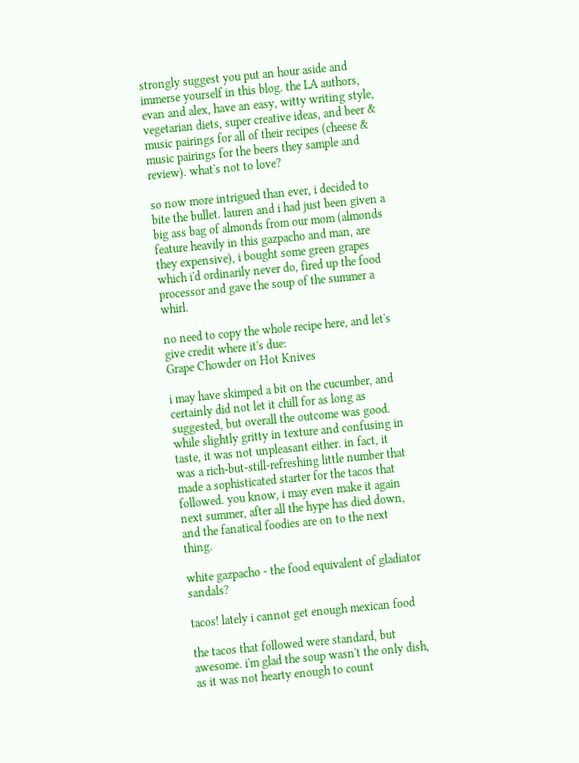strongly suggest you put an hour aside and immerse yourself in this blog. the LA authors, evan and alex, have an easy, witty writing style, vegetarian diets, super creative ideas, and beer & music pairings for all of their recipes (cheese & music pairings for the beers they sample and review). what's not to love?

so now more intrigued than ever, i decided to bite the bullet. lauren and i had just been given a big ass bag of almonds from our mom (almonds feature heavily in this gazpacho and man, are they expensive), i bought some green grapes which i'd ordinarily never do, fired up the food processor and gave the soup of the summer a whirl.

no need to copy the whole recipe here, and let's give credit where it's due:
Grape Chowder on Hot Knives

i may have skimped a bit on the cucumber, and certainly did not let it chill for as long as suggested, but overall the outcome was good. while slightly gritty in texture and confusing in taste, it was not unpleasant either. in fact, it was a rich-but-still-refreshing little number that made a sophisticated starter for the tacos that followed. you know, i may even make it again next summer, after all the hype has died down, and the fanatical foodies are on to the next thing.

white gazpacho - the food equivalent of gladiator sandals?

tacos! lately i cannot get enough mexican food

the tacos that followed were standard, but awesome. i'm glad the soup wasn't the only dish, as it was not hearty enough to count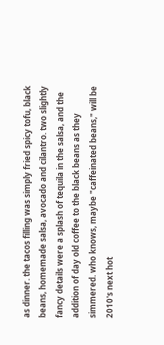as dinner. the tacos filling was simply fried spicy tofu, black beans, homemade salsa, avocado and cilantro. two slightly fancy details were a splash of tequila in the salsa, and the addition of day old coffee to the black beans as they simmered. who knows, maybe "caffeinated beans," will be 2010's next hot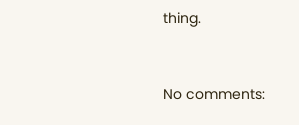thing.


No comments: